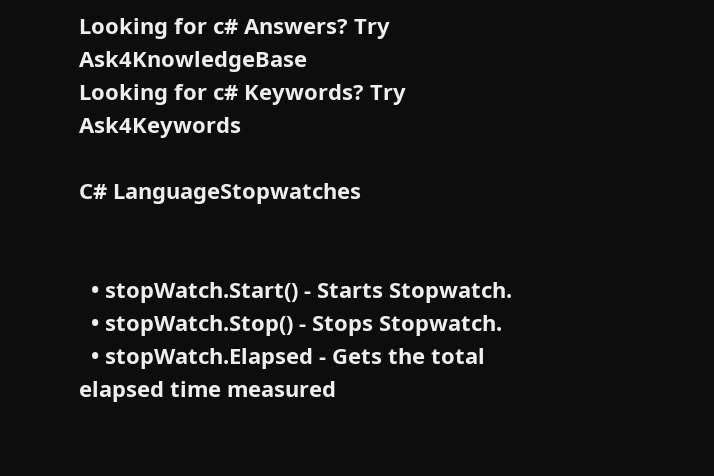Looking for c# Answers? Try Ask4KnowledgeBase
Looking for c# Keywords? Try Ask4Keywords

C# LanguageStopwatches


  • stopWatch.Start() - Starts Stopwatch.
  • stopWatch.Stop() - Stops Stopwatch.
  • stopWatch.Elapsed - Gets the total elapsed time measured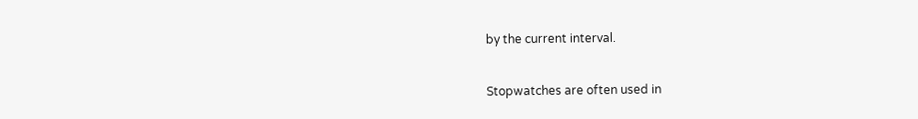by the current interval.


Stopwatches are often used in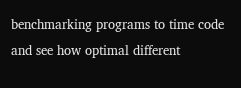benchmarking programs to time code and see how optimal different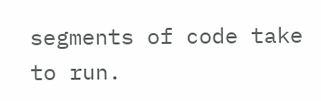segments of code take to run.